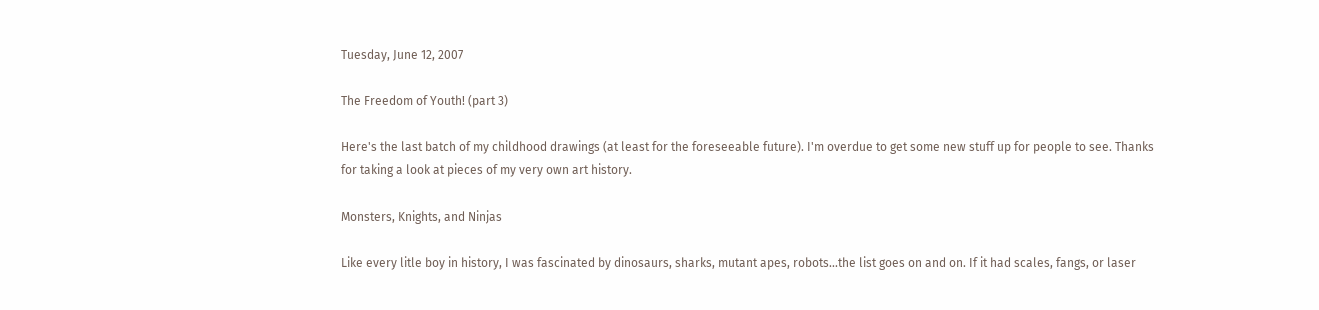Tuesday, June 12, 2007

The Freedom of Youth! (part 3)

Here's the last batch of my childhood drawings (at least for the foreseeable future). I'm overdue to get some new stuff up for people to see. Thanks for taking a look at pieces of my very own art history.

Monsters, Knights, and Ninjas

Like every litle boy in history, I was fascinated by dinosaurs, sharks, mutant apes, robots...the list goes on and on. If it had scales, fangs, or laser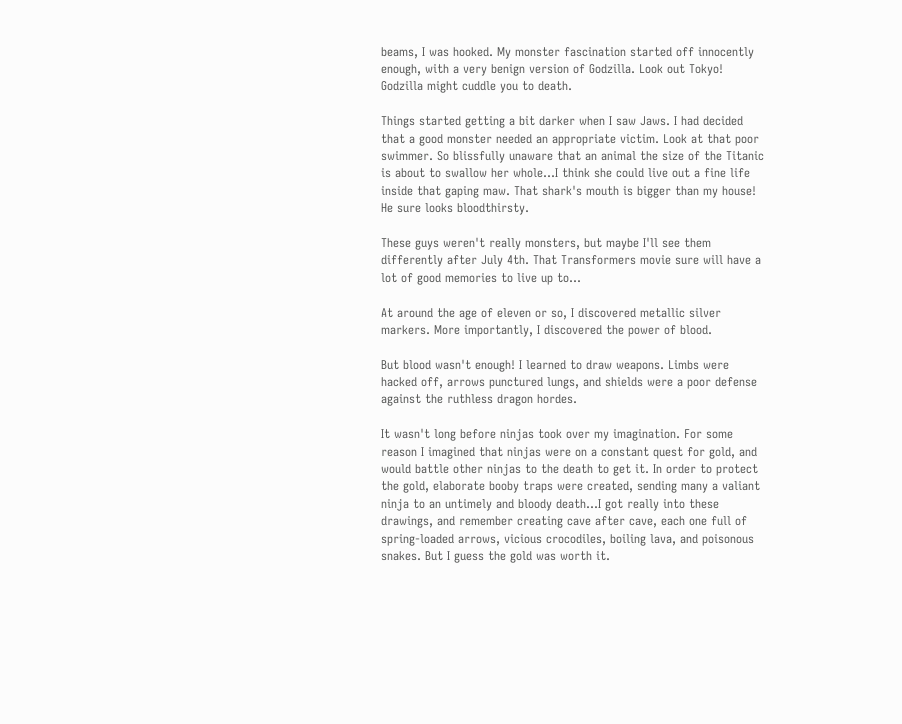beams, I was hooked. My monster fascination started off innocently enough, with a very benign version of Godzilla. Look out Tokyo! Godzilla might cuddle you to death.

Things started getting a bit darker when I saw Jaws. I had decided that a good monster needed an appropriate victim. Look at that poor swimmer. So blissfully unaware that an animal the size of the Titanic is about to swallow her whole...I think she could live out a fine life inside that gaping maw. That shark's mouth is bigger than my house! He sure looks bloodthirsty.

These guys weren't really monsters, but maybe I'll see them differently after July 4th. That Transformers movie sure will have a lot of good memories to live up to...

At around the age of eleven or so, I discovered metallic silver markers. More importantly, I discovered the power of blood.

But blood wasn't enough! I learned to draw weapons. Limbs were hacked off, arrows punctured lungs, and shields were a poor defense against the ruthless dragon hordes.

It wasn't long before ninjas took over my imagination. For some reason I imagined that ninjas were on a constant quest for gold, and would battle other ninjas to the death to get it. In order to protect the gold, elaborate booby traps were created, sending many a valiant ninja to an untimely and bloody death...I got really into these drawings, and remember creating cave after cave, each one full of spring-loaded arrows, vicious crocodiles, boiling lava, and poisonous snakes. But I guess the gold was worth it.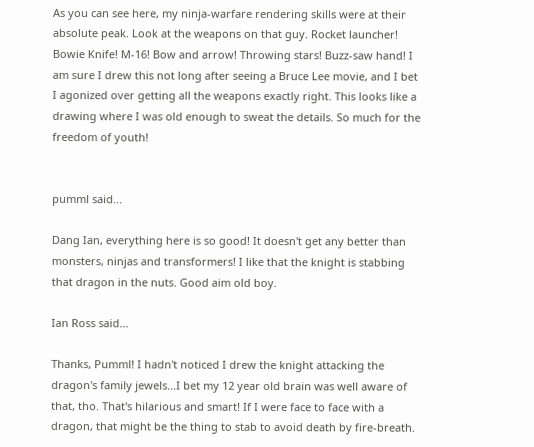As you can see here, my ninja-warfare rendering skills were at their absolute peak. Look at the weapons on that guy. Rocket launcher! Bowie Knife! M-16! Bow and arrow! Throwing stars! Buzz-saw hand! I am sure I drew this not long after seeing a Bruce Lee movie, and I bet I agonized over getting all the weapons exactly right. This looks like a drawing where I was old enough to sweat the details. So much for the freedom of youth!


pumml said...

Dang Ian, everything here is so good! It doesn't get any better than monsters, ninjas and transformers! I like that the knight is stabbing that dragon in the nuts. Good aim old boy.

Ian Ross said...

Thanks, Pumml! I hadn't noticed I drew the knight attacking the dragon's family jewels...I bet my 12 year old brain was well aware of that, tho. That's hilarious and smart! If I were face to face with a dragon, that might be the thing to stab to avoid death by fire-breath.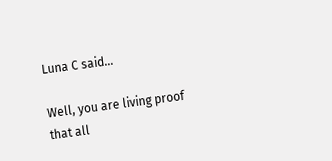Luna C said...

Well, you are living proof that all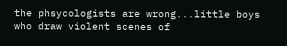the phsycologists are wrong...little boys who draw violent scenes of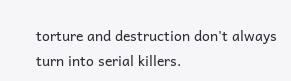torture and destruction don't always turn into serial killers.